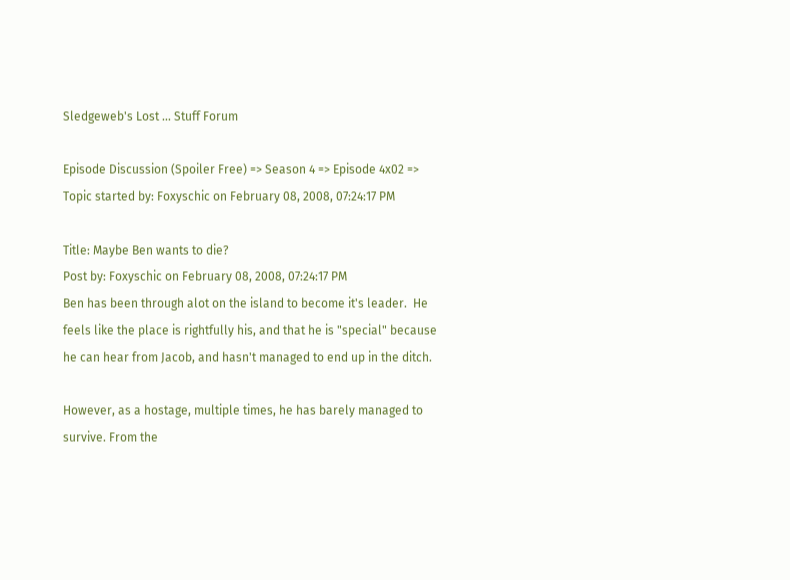Sledgeweb's Lost ... Stuff Forum

Episode Discussion (Spoiler Free) => Season 4 => Episode 4x02 => Topic started by: Foxyschic on February 08, 2008, 07:24:17 PM

Title: Maybe Ben wants to die?
Post by: Foxyschic on February 08, 2008, 07:24:17 PM
Ben has been through alot on the island to become it's leader.  He feels like the place is rightfully his, and that he is "special" because he can hear from Jacob, and hasn't managed to end up in the ditch.

However, as a hostage, multiple times, he has barely managed to survive. From the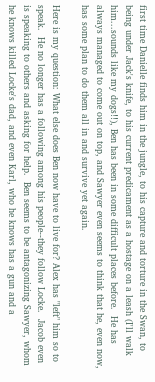first time Danielle finds him in the jungle, to his capture and torture in the Swan, to being under Jack's knife, to his current predicament as a hostage on a leash (I'll walk him...sounds like my dogs!!), Ben has been in some difficult places before.  He has always managed to come out on top, and Sawyer even seems to think that he, even now, has some plan to do them all in and survive yet again.

Here is my question: What else does Ben now have to live for? Alex has "left" him so to speak.  He no longer has a following among his people--they follow Locke.  Jacob even is speaking to others and asking for help.  Ben seems to be antagonizing Sawyer, whom he knows killed Locke's dad, and even Karl, who he knows has a gun and a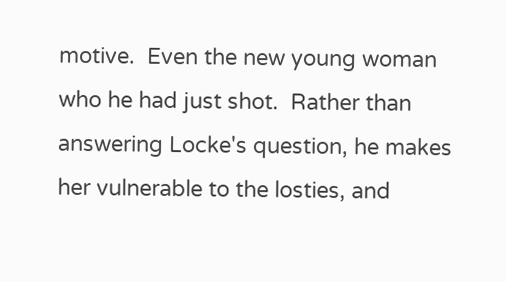motive.  Even the new young woman who he had just shot.  Rather than answering Locke's question, he makes her vulnerable to the losties, and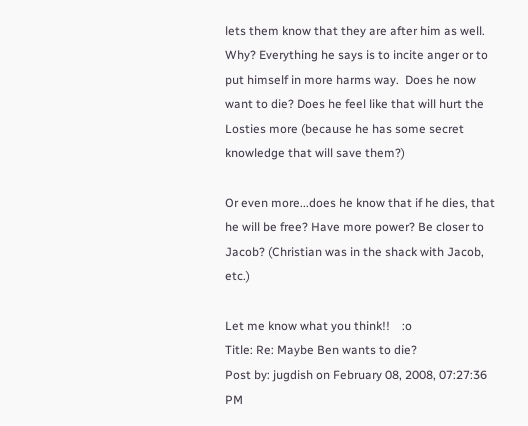lets them know that they are after him as well. Why? Everything he says is to incite anger or to put himself in more harms way.  Does he now want to die? Does he feel like that will hurt the Losties more (because he has some secret knowledge that will save them?)

Or even more...does he know that if he dies, that he will be free? Have more power? Be closer to Jacob? (Christian was in the shack with Jacob, etc.)

Let me know what you think!!    :o
Title: Re: Maybe Ben wants to die?
Post by: jugdish on February 08, 2008, 07:27:36 PM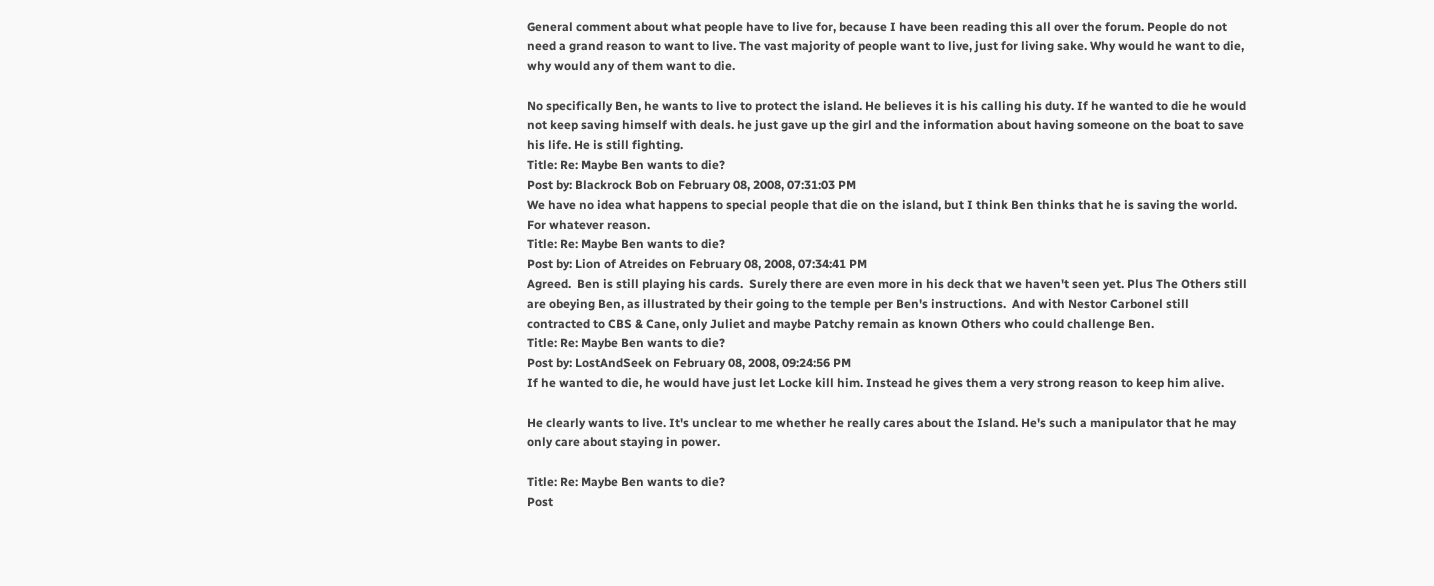General comment about what people have to live for, because I have been reading this all over the forum. People do not need a grand reason to want to live. The vast majority of people want to live, just for living sake. Why would he want to die, why would any of them want to die.

No specifically Ben, he wants to live to protect the island. He believes it is his calling his duty. If he wanted to die he would not keep saving himself with deals. he just gave up the girl and the information about having someone on the boat to save his life. He is still fighting.
Title: Re: Maybe Ben wants to die?
Post by: Blackrock Bob on February 08, 2008, 07:31:03 PM
We have no idea what happens to special people that die on the island, but I think Ben thinks that he is saving the world.
For whatever reason.
Title: Re: Maybe Ben wants to die?
Post by: Lion of Atreides on February 08, 2008, 07:34:41 PM
Agreed.  Ben is still playing his cards.  Surely there are even more in his deck that we haven't seen yet. Plus The Others still are obeying Ben, as illustrated by their going to the temple per Ben's instructions.  And with Nestor Carbonel still contracted to CBS & Cane, only Juliet and maybe Patchy remain as known Others who could challenge Ben.
Title: Re: Maybe Ben wants to die?
Post by: LostAndSeek on February 08, 2008, 09:24:56 PM
If he wanted to die, he would have just let Locke kill him. Instead he gives them a very strong reason to keep him alive.

He clearly wants to live. It's unclear to me whether he really cares about the Island. He's such a manipulator that he may only care about staying in power.

Title: Re: Maybe Ben wants to die?
Post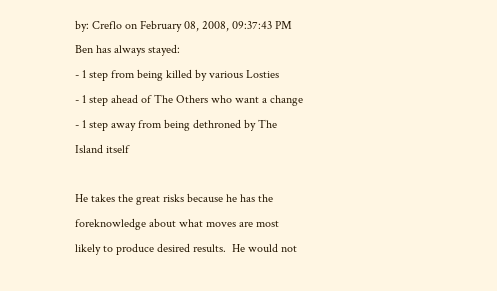by: Creflo on February 08, 2008, 09:37:43 PM
Ben has always stayed:
- 1 step from being killed by various Losties
- 1 step ahead of The Others who want a change
- 1 step away from being dethroned by The Island itself

He takes the great risks because he has the foreknowledge about what moves are most likely to produce desired results.  He would not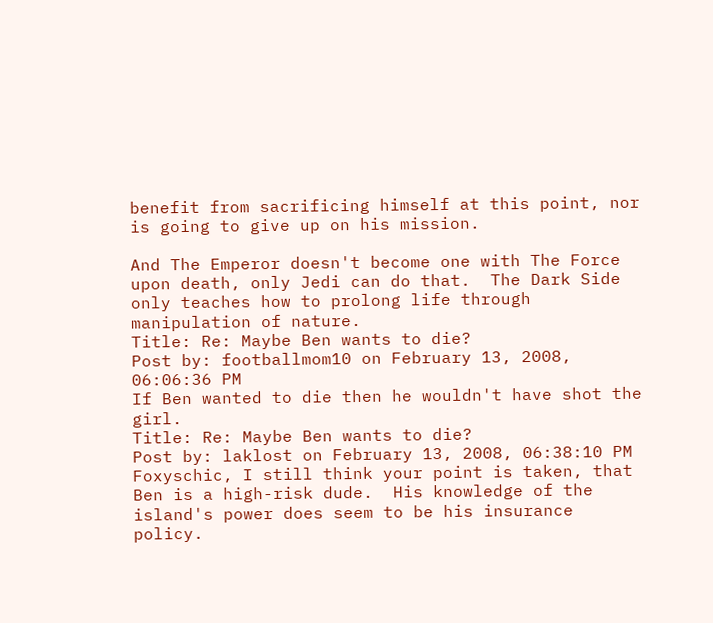benefit from sacrificing himself at this point, nor is going to give up on his mission.

And The Emperor doesn't become one with The Force upon death, only Jedi can do that.  The Dark Side only teaches how to prolong life through manipulation of nature.
Title: Re: Maybe Ben wants to die?
Post by: footballmom10 on February 13, 2008, 06:06:36 PM
If Ben wanted to die then he wouldn't have shot the girl.
Title: Re: Maybe Ben wants to die?
Post by: laklost on February 13, 2008, 06:38:10 PM
Foxyschic, I still think your point is taken, that Ben is a high-risk dude.  His knowledge of the island's power does seem to be his insurance policy.